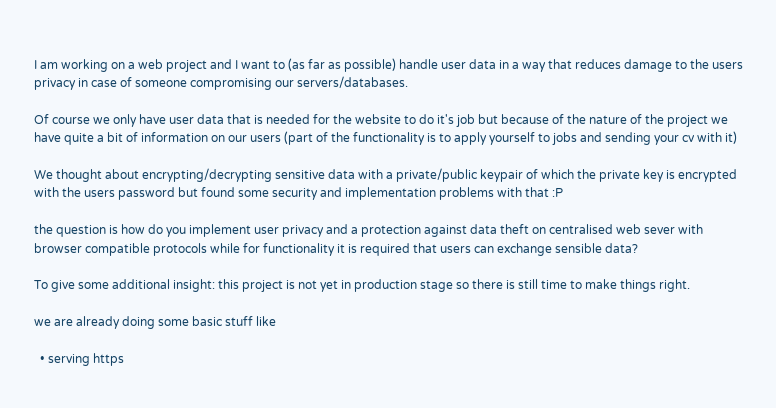I am working on a web project and I want to (as far as possible) handle user data in a way that reduces damage to the users privacy in case of someone compromising our servers/databases.

Of course we only have user data that is needed for the website to do it's job but because of the nature of the project we have quite a bit of information on our users (part of the functionality is to apply yourself to jobs and sending your cv with it)

We thought about encrypting/decrypting sensitive data with a private/public keypair of which the private key is encrypted with the users password but found some security and implementation problems with that :P

the question is how do you implement user privacy and a protection against data theft on centralised web sever with browser compatible protocols while for functionality it is required that users can exchange sensible data?

To give some additional insight: this project is not yet in production stage so there is still time to make things right.

we are already doing some basic stuff like

  • serving https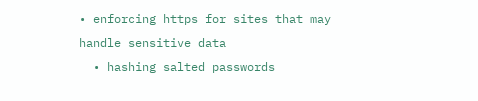• enforcing https for sites that may handle sensitive data
  • hashing salted passwords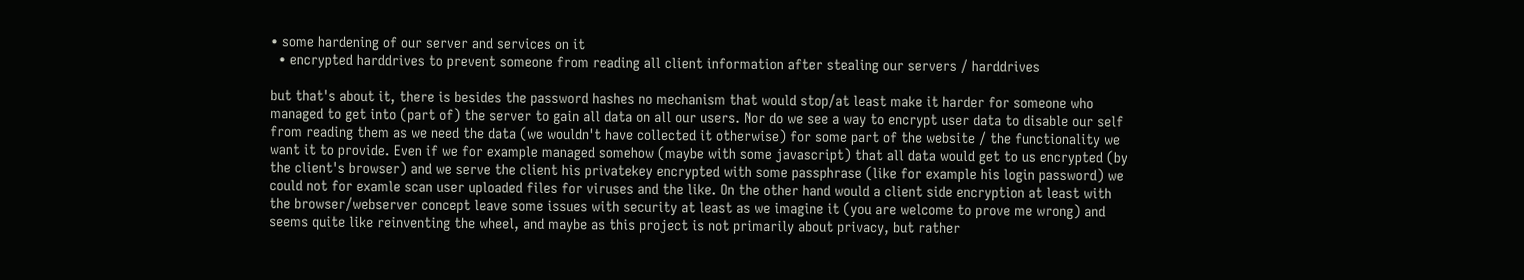• some hardening of our server and services on it
  • encrypted harddrives to prevent someone from reading all client information after stealing our servers / harddrives

but that's about it, there is besides the password hashes no mechanism that would stop/at least make it harder for someone who managed to get into (part of) the server to gain all data on all our users. Nor do we see a way to encrypt user data to disable our self from reading them as we need the data (we wouldn't have collected it otherwise) for some part of the website / the functionality we want it to provide. Even if we for example managed somehow (maybe with some javascript) that all data would get to us encrypted (by the client's browser) and we serve the client his privatekey encrypted with some passphrase (like for example his login password) we could not for examle scan user uploaded files for viruses and the like. On the other hand would a client side encryption at least with the browser/webserver concept leave some issues with security at least as we imagine it (you are welcome to prove me wrong) and seems quite like reinventing the wheel, and maybe as this project is not primarily about privacy, but rather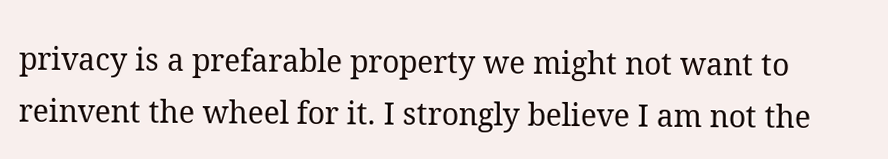privacy is a prefarable property we might not want to reinvent the wheel for it. I strongly believe I am not the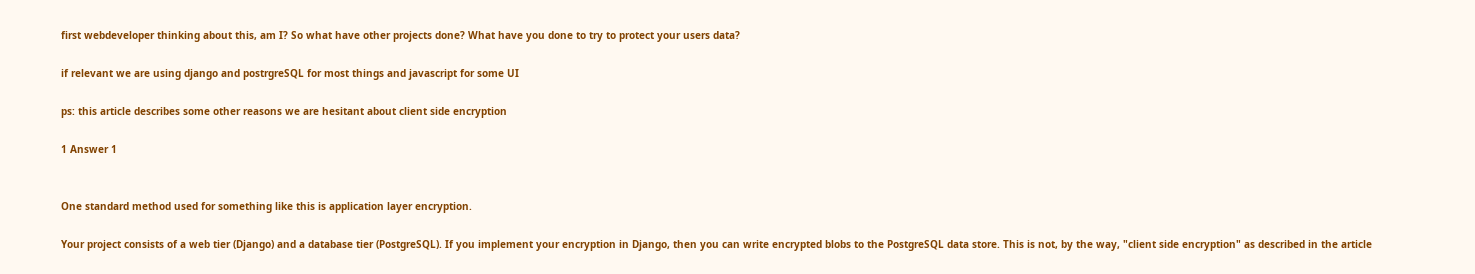first webdeveloper thinking about this, am I? So what have other projects done? What have you done to try to protect your users data?

if relevant we are using django and postrgreSQL for most things and javascript for some UI

ps: this article describes some other reasons we are hesitant about client side encryption

1 Answer 1


One standard method used for something like this is application layer encryption.

Your project consists of a web tier (Django) and a database tier (PostgreSQL). If you implement your encryption in Django, then you can write encrypted blobs to the PostgreSQL data store. This is not, by the way, "client side encryption" as described in the article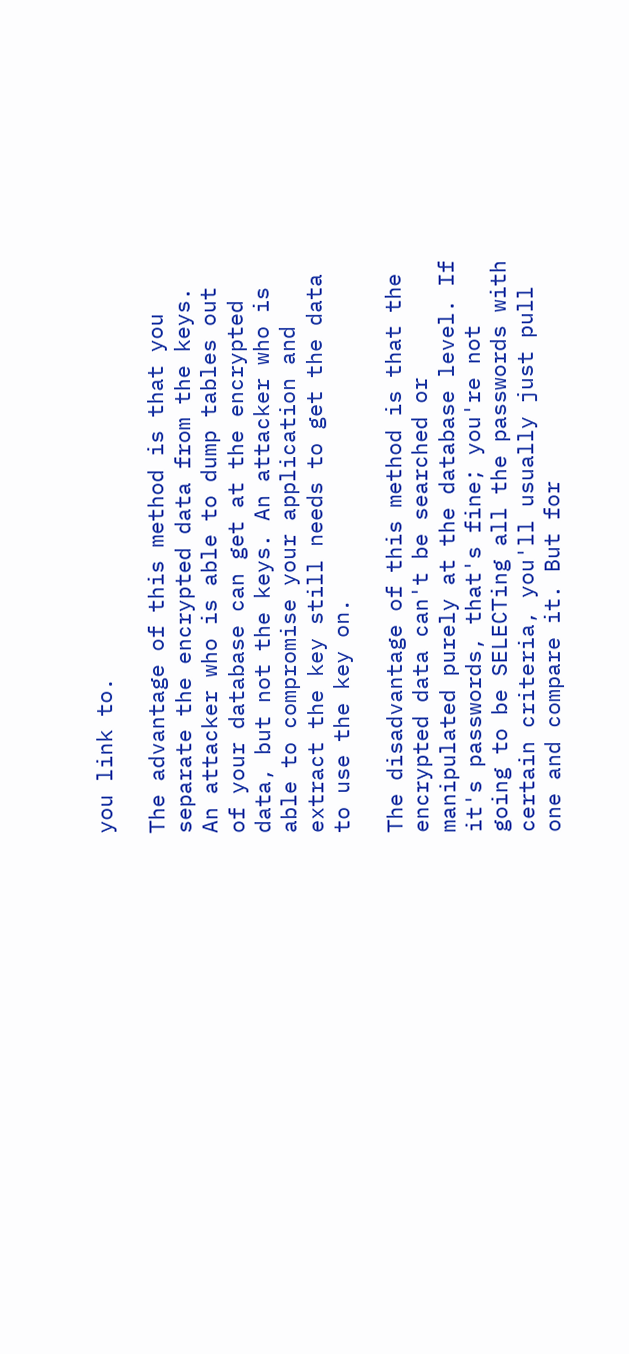you link to.

The advantage of this method is that you separate the encrypted data from the keys. An attacker who is able to dump tables out of your database can get at the encrypted data, but not the keys. An attacker who is able to compromise your application and extract the key still needs to get the data to use the key on.

The disadvantage of this method is that the encrypted data can't be searched or manipulated purely at the database level. If it's passwords, that's fine; you're not going to be SELECTing all the passwords with certain criteria, you'll usually just pull one and compare it. But for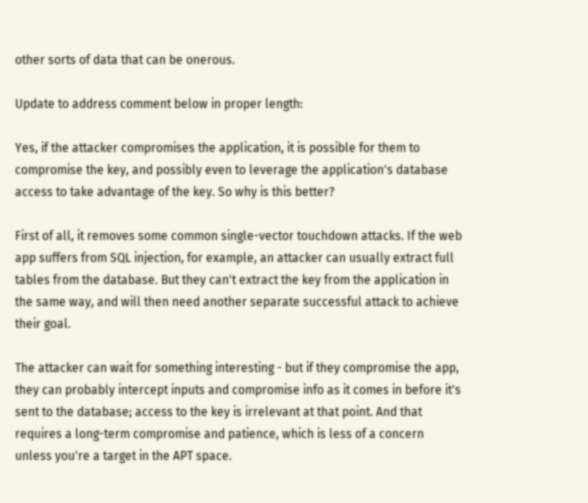other sorts of data that can be onerous.

Update to address comment below in proper length:

Yes, if the attacker compromises the application, it is possible for them to compromise the key, and possibly even to leverage the application's database access to take advantage of the key. So why is this better?

First of all, it removes some common single-vector touchdown attacks. If the web app suffers from SQL injection, for example, an attacker can usually extract full tables from the database. But they can't extract the key from the application in the same way, and will then need another separate successful attack to achieve their goal.

The attacker can wait for something interesting - but if they compromise the app, they can probably intercept inputs and compromise info as it comes in before it's sent to the database; access to the key is irrelevant at that point. And that requires a long-term compromise and patience, which is less of a concern unless you're a target in the APT space.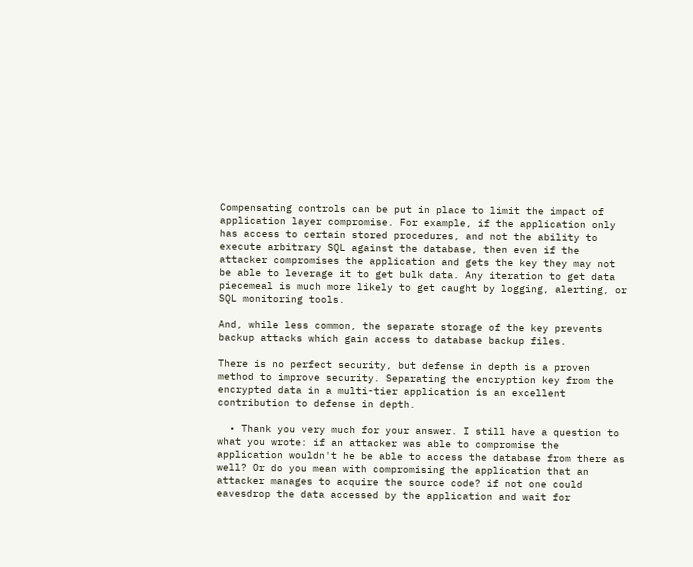Compensating controls can be put in place to limit the impact of application layer compromise. For example, if the application only has access to certain stored procedures, and not the ability to execute arbitrary SQL against the database, then even if the attacker compromises the application and gets the key they may not be able to leverage it to get bulk data. Any iteration to get data piecemeal is much more likely to get caught by logging, alerting, or SQL monitoring tools.

And, while less common, the separate storage of the key prevents backup attacks which gain access to database backup files.

There is no perfect security, but defense in depth is a proven method to improve security. Separating the encryption key from the encrypted data in a multi-tier application is an excellent contribution to defense in depth.

  • Thank you very much for your answer. I still have a question to what you wrote: if an attacker was able to compromise the application wouldn't he be able to access the database from there as well? Or do you mean with compromising the application that an attacker manages to acquire the source code? if not one could eavesdrop the data accessed by the application and wait for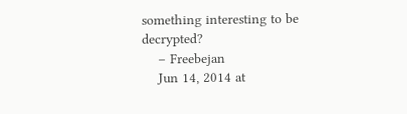something interesting to be decrypted?
    – Freebejan
    Jun 14, 2014 at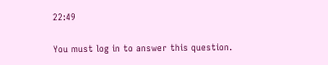22:49

You must log in to answer this question.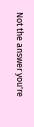Not the answer you're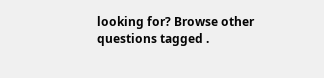looking for? Browse other questions tagged .